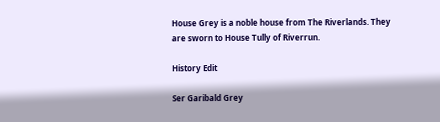House Grey is a noble house from The Riverlands. They are sworn to House Tully of Riverrun.

History Edit

Ser Garibald Grey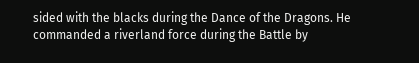sided with the blacks during the Dance of the Dragons. He commanded a riverland force during the Battle by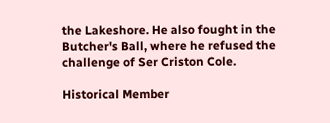the Lakeshore. He also fought in the Butcher's Ball, where he refused the challenge of Ser Criston Cole.

Historical Member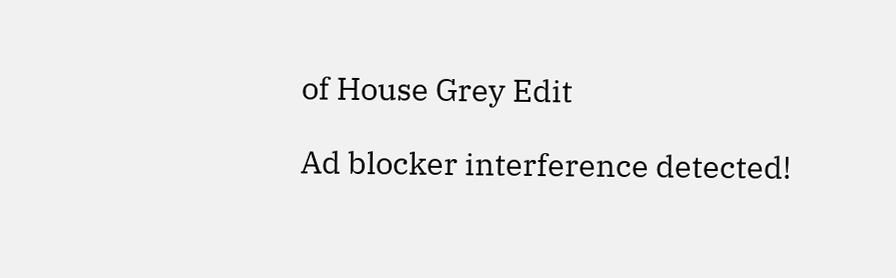of House Grey Edit

Ad blocker interference detected!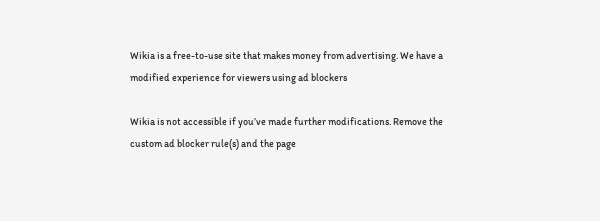Wikia is a free-to-use site that makes money from advertising. We have a modified experience for viewers using ad blockers

Wikia is not accessible if you’ve made further modifications. Remove the custom ad blocker rule(s) and the page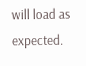will load as expected.